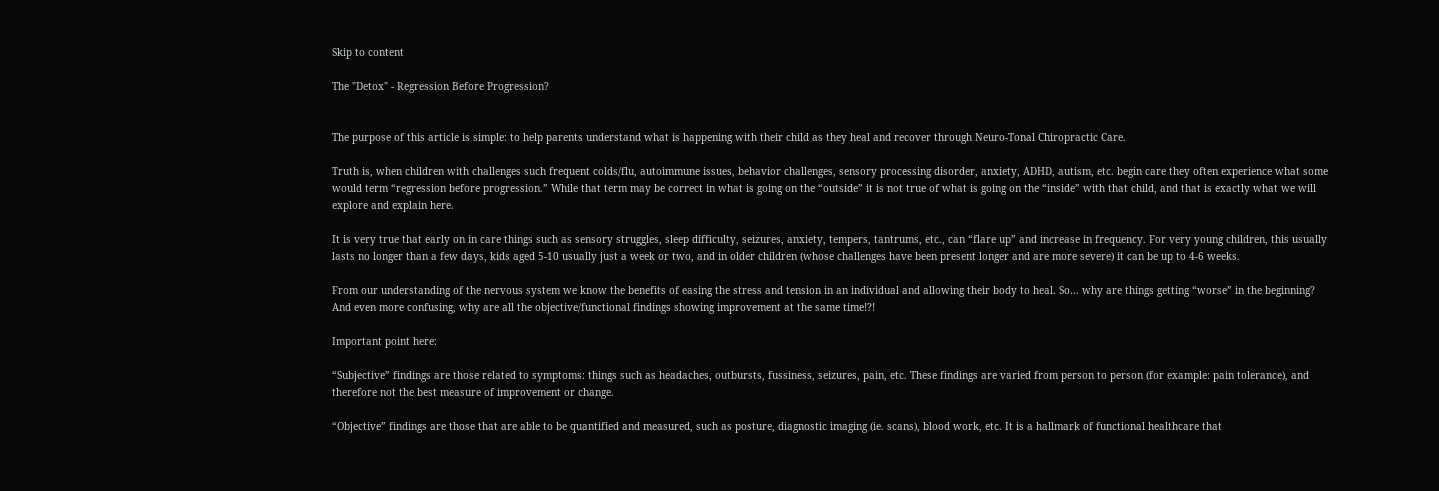Skip to content

The "Detox" - Regression Before Progression?


The purpose of this article is simple: to help parents understand what is happening with their child as they heal and recover through Neuro-Tonal Chiropractic Care.

Truth is, when children with challenges such frequent colds/flu, autoimmune issues, behavior challenges, sensory processing disorder, anxiety, ADHD, autism, etc. begin care they often experience what some would term “regression before progression.” While that term may be correct in what is going on the “outside” it is not true of what is going on the “inside” with that child, and that is exactly what we will explore and explain here.

It is very true that early on in care things such as sensory struggles, sleep difficulty, seizures, anxiety, tempers, tantrums, etc., can “flare up” and increase in frequency. For very young children, this usually lasts no longer than a few days, kids aged 5-10 usually just a week or two, and in older children (whose challenges have been present longer and are more severe) it can be up to 4-6 weeks.

From our understanding of the nervous system we know the benefits of easing the stress and tension in an individual and allowing their body to heal. So… why are things getting “worse” in the beginning? And even more confusing, why are all the objective/functional findings showing improvement at the same time!?!

Important point here:

“Subjective” findings are those related to symptoms: things such as headaches, outbursts, fussiness, seizures, pain, etc. These findings are varied from person to person (for example: pain tolerance), and therefore not the best measure of improvement or change.

“Objective” findings are those that are able to be quantified and measured, such as posture, diagnostic imaging (ie. scans), blood work, etc. It is a hallmark of functional healthcare that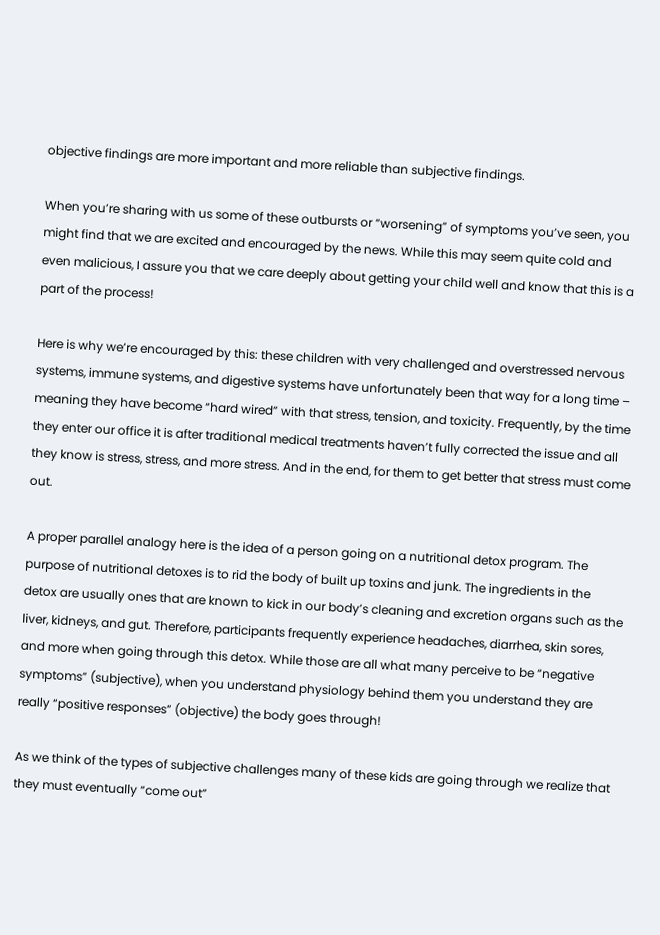objective findings are more important and more reliable than subjective findings.

When you’re sharing with us some of these outbursts or “worsening” of symptoms you’ve seen, you might find that we are excited and encouraged by the news. While this may seem quite cold and even malicious, I assure you that we care deeply about getting your child well and know that this is a part of the process!

Here is why we’re encouraged by this: these children with very challenged and overstressed nervous systems, immune systems, and digestive systems have unfortunately been that way for a long time – meaning they have become “hard wired” with that stress, tension, and toxicity. Frequently, by the time they enter our office it is after traditional medical treatments haven’t fully corrected the issue and all they know is stress, stress, and more stress. And in the end, for them to get better that stress must come out.

A proper parallel analogy here is the idea of a person going on a nutritional detox program. The purpose of nutritional detoxes is to rid the body of built up toxins and junk. The ingredients in the detox are usually ones that are known to kick in our body’s cleaning and excretion organs such as the liver, kidneys, and gut. Therefore, participants frequently experience headaches, diarrhea, skin sores, and more when going through this detox. While those are all what many perceive to be “negative symptoms” (subjective), when you understand physiology behind them you understand they are really “positive responses” (objective) the body goes through!

As we think of the types of subjective challenges many of these kids are going through we realize that they must eventually “come out”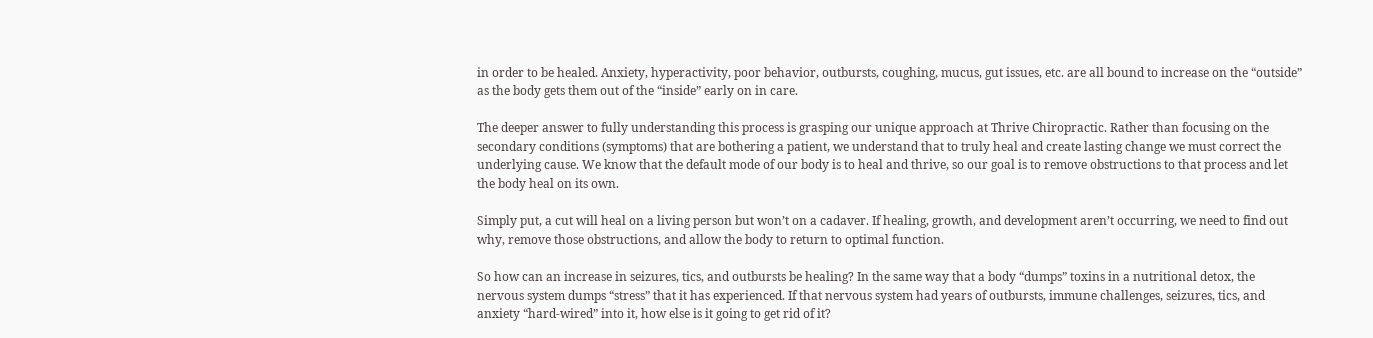in order to be healed. Anxiety, hyperactivity, poor behavior, outbursts, coughing, mucus, gut issues, etc. are all bound to increase on the “outside” as the body gets them out of the “inside” early on in care.

The deeper answer to fully understanding this process is grasping our unique approach at Thrive Chiropractic. Rather than focusing on the secondary conditions (symptoms) that are bothering a patient, we understand that to truly heal and create lasting change we must correct the underlying cause. We know that the default mode of our body is to heal and thrive, so our goal is to remove obstructions to that process and let the body heal on its own.

Simply put, a cut will heal on a living person but won’t on a cadaver. If healing, growth, and development aren’t occurring, we need to find out why, remove those obstructions, and allow the body to return to optimal function.

So how can an increase in seizures, tics, and outbursts be healing? In the same way that a body “dumps” toxins in a nutritional detox, the nervous system dumps “stress” that it has experienced. If that nervous system had years of outbursts, immune challenges, seizures, tics, and anxiety “hard-wired” into it, how else is it going to get rid of it?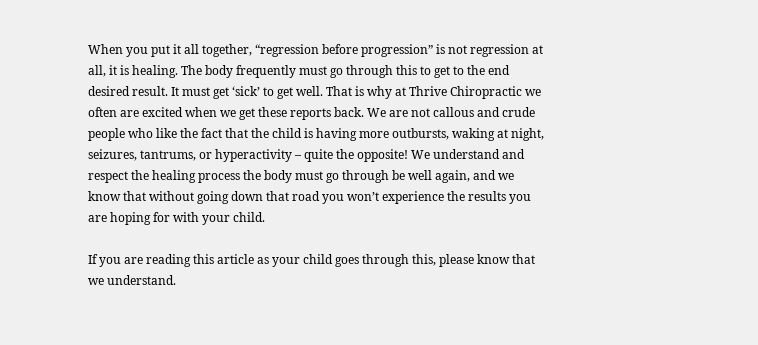When you put it all together, “regression before progression” is not regression at all, it is healing. The body frequently must go through this to get to the end desired result. It must get ‘sick’ to get well. That is why at Thrive Chiropractic we often are excited when we get these reports back. We are not callous and crude people who like the fact that the child is having more outbursts, waking at night, seizures, tantrums, or hyperactivity – quite the opposite! We understand and respect the healing process the body must go through be well again, and we know that without going down that road you won’t experience the results you are hoping for with your child.

If you are reading this article as your child goes through this, please know that we understand.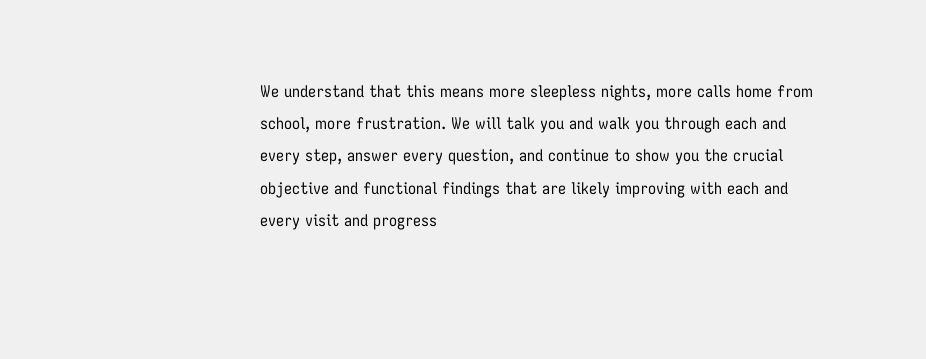We understand that this means more sleepless nights, more calls home from school, more frustration. We will talk you and walk you through each and every step, answer every question, and continue to show you the crucial objective and functional findings that are likely improving with each and every visit and progress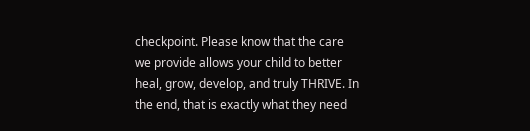checkpoint. Please know that the care we provide allows your child to better heal, grow, develop, and truly THRIVE. In the end, that is exactly what they need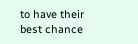to have their best chance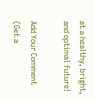at a healthy, bright, and optimal future!

Add Your Comment (Get a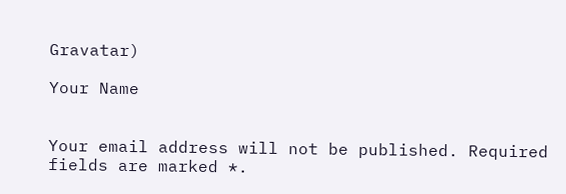Gravatar)

Your Name


Your email address will not be published. Required fields are marked *.